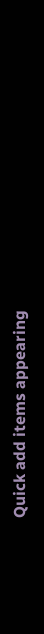Quick add items appearing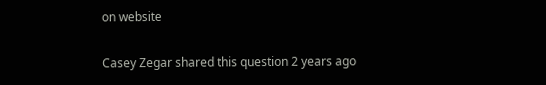on website

Casey Zegar shared this question 2 years ago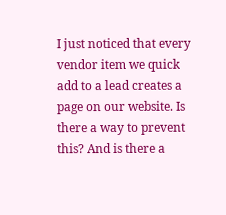I just noticed that every vendor item we quick add to a lead creates a page on our website. Is there a way to prevent this? And is there a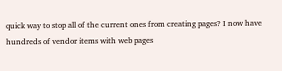quick way to stop all of the current ones from creating pages? I now have hundreds of vendor items with web pages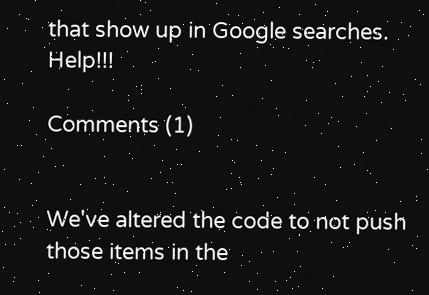that show up in Google searches. Help!!!

Comments (1)


We've altered the code to not push those items in the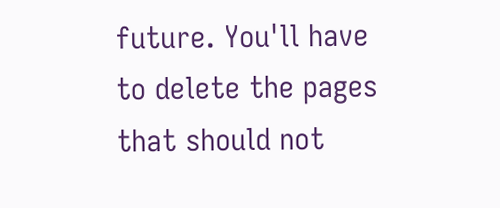future. You'll have to delete the pages that should not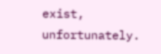exist, unfortunately.